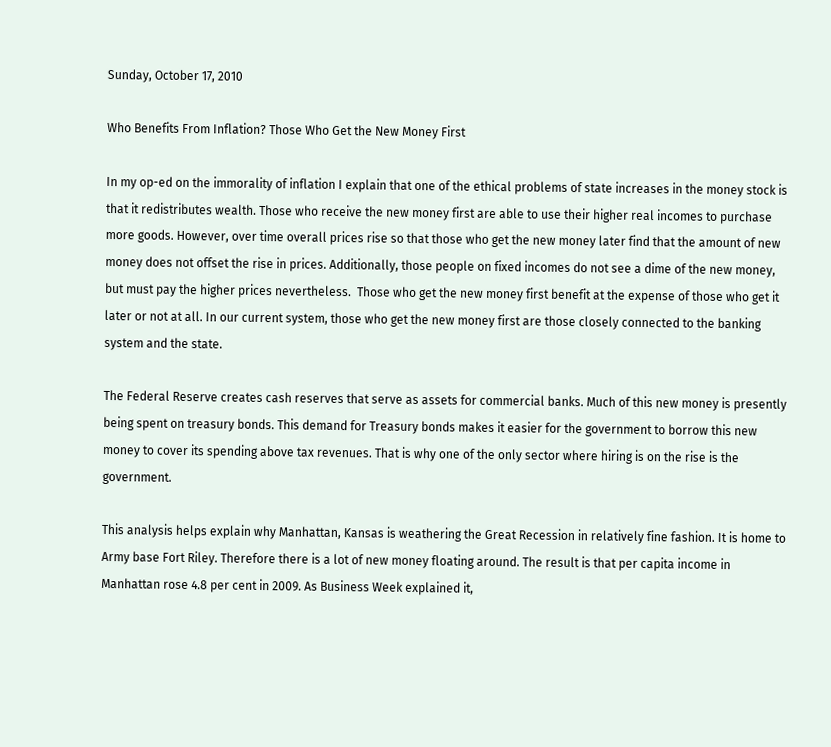Sunday, October 17, 2010

Who Benefits From Inflation? Those Who Get the New Money First

In my op-ed on the immorality of inflation I explain that one of the ethical problems of state increases in the money stock is that it redistributes wealth. Those who receive the new money first are able to use their higher real incomes to purchase more goods. However, over time overall prices rise so that those who get the new money later find that the amount of new money does not offset the rise in prices. Additionally, those people on fixed incomes do not see a dime of the new money, but must pay the higher prices nevertheless.  Those who get the new money first benefit at the expense of those who get it later or not at all. In our current system, those who get the new money first are those closely connected to the banking system and the state.

The Federal Reserve creates cash reserves that serve as assets for commercial banks. Much of this new money is presently being spent on treasury bonds. This demand for Treasury bonds makes it easier for the government to borrow this new money to cover its spending above tax revenues. That is why one of the only sector where hiring is on the rise is the government.

This analysis helps explain why Manhattan, Kansas is weathering the Great Recession in relatively fine fashion. It is home to Army base Fort Riley. Therefore there is a lot of new money floating around. The result is that per capita income in Manhattan rose 4.8 per cent in 2009. As Business Week explained it,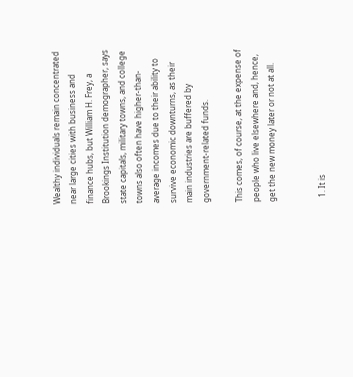Wealthy individuals remain concentrated near large cities with business and finance hubs, but William H. Frey, a Brookings Institution demographer, says state capitals, military towns, and college towns also often have higher-than-average incomes due to their ability to survive economic downturns, as their main industries are buffered by government-related funds.

This comes, of course, at the expense of people who live elsewhere and, hence, get the new money later or not at all.


  1. It is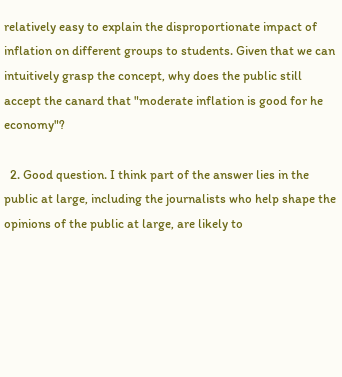relatively easy to explain the disproportionate impact of inflation on different groups to students. Given that we can intuitively grasp the concept, why does the public still accept the canard that "moderate inflation is good for he economy"?

  2. Good question. I think part of the answer lies in the public at large, including the journalists who help shape the opinions of the public at large, are likely to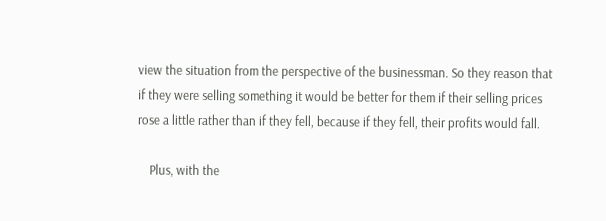view the situation from the perspective of the businessman. So they reason that if they were selling something it would be better for them if their selling prices rose a little rather than if they fell, because if they fell, their profits would fall.

    Plus, with the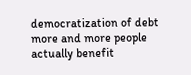democratization of debt more and more people actually benefit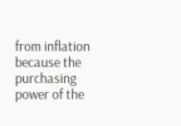from inflation because the purchasing power of the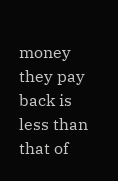money they pay back is less than that of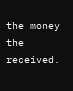the money the received.